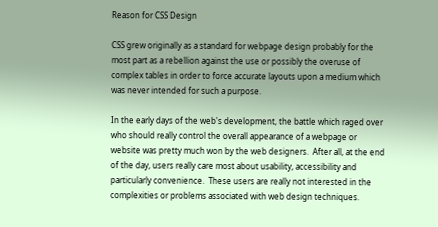Reason for CSS Design

CSS grew originally as a standard for webpage design probably for the most part as a rebellion against the use or possibly the overuse of complex tables in order to force accurate layouts upon a medium which was never intended for such a purpose.

In the early days of the web's development, the battle which raged over who should really control the overall appearance of a webpage or website was pretty much won by the web designers.  After all, at the end of the day, users really care most about usability, accessibility and particularly convenience.  These users are really not interested in the complexities or problems associated with web design techniques.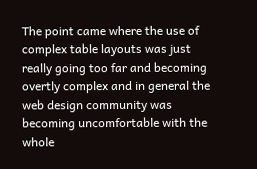The point came where the use of complex table layouts was just really going too far and becoming overtly complex and in general the web design community was becoming uncomfortable with the whole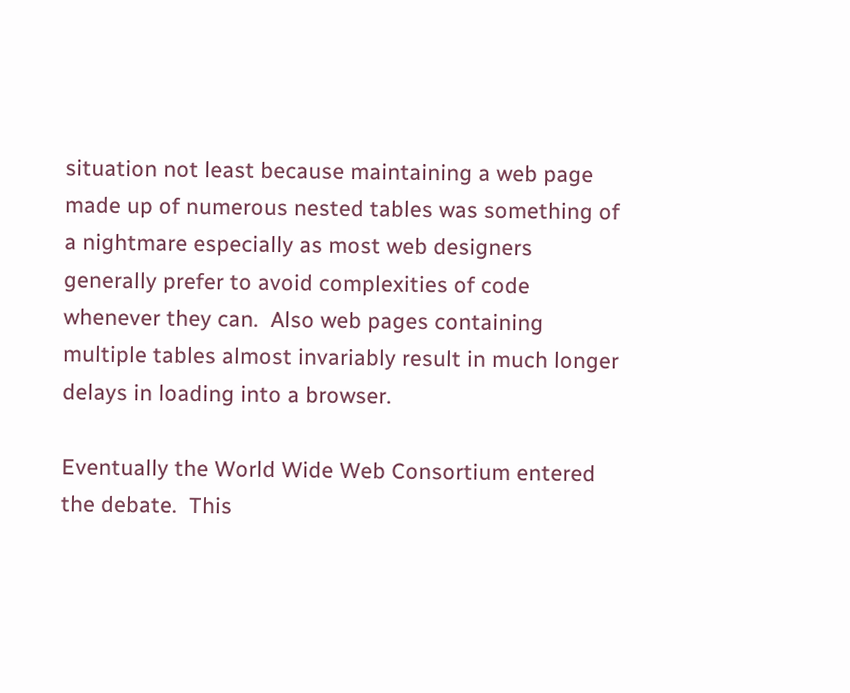situation not least because maintaining a web page made up of numerous nested tables was something of a nightmare especially as most web designers generally prefer to avoid complexities of code whenever they can.  Also web pages containing multiple tables almost invariably result in much longer delays in loading into a browser.

Eventually the World Wide Web Consortium entered the debate.  This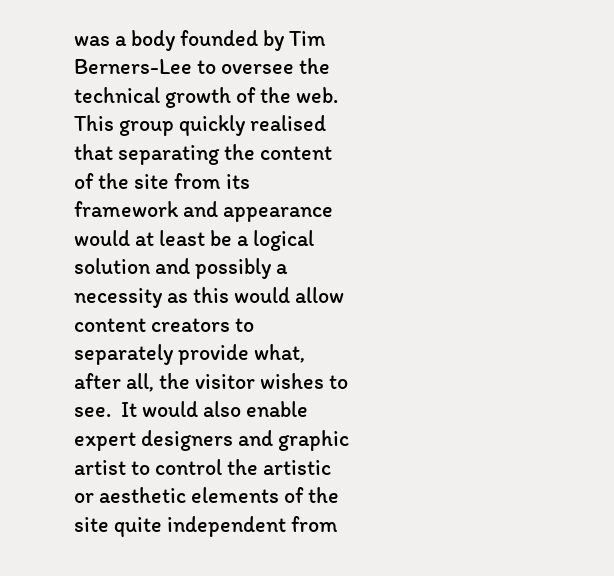was a body founded by Tim Berners-Lee to oversee the technical growth of the web.  This group quickly realised that separating the content of the site from its framework and appearance would at least be a logical solution and possibly a necessity as this would allow content creators to separately provide what, after all, the visitor wishes to see.  It would also enable expert designers and graphic artist to control the artistic or aesthetic elements of the site quite independent from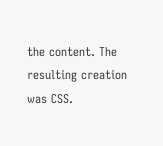the content. The resulting creation was CSS.